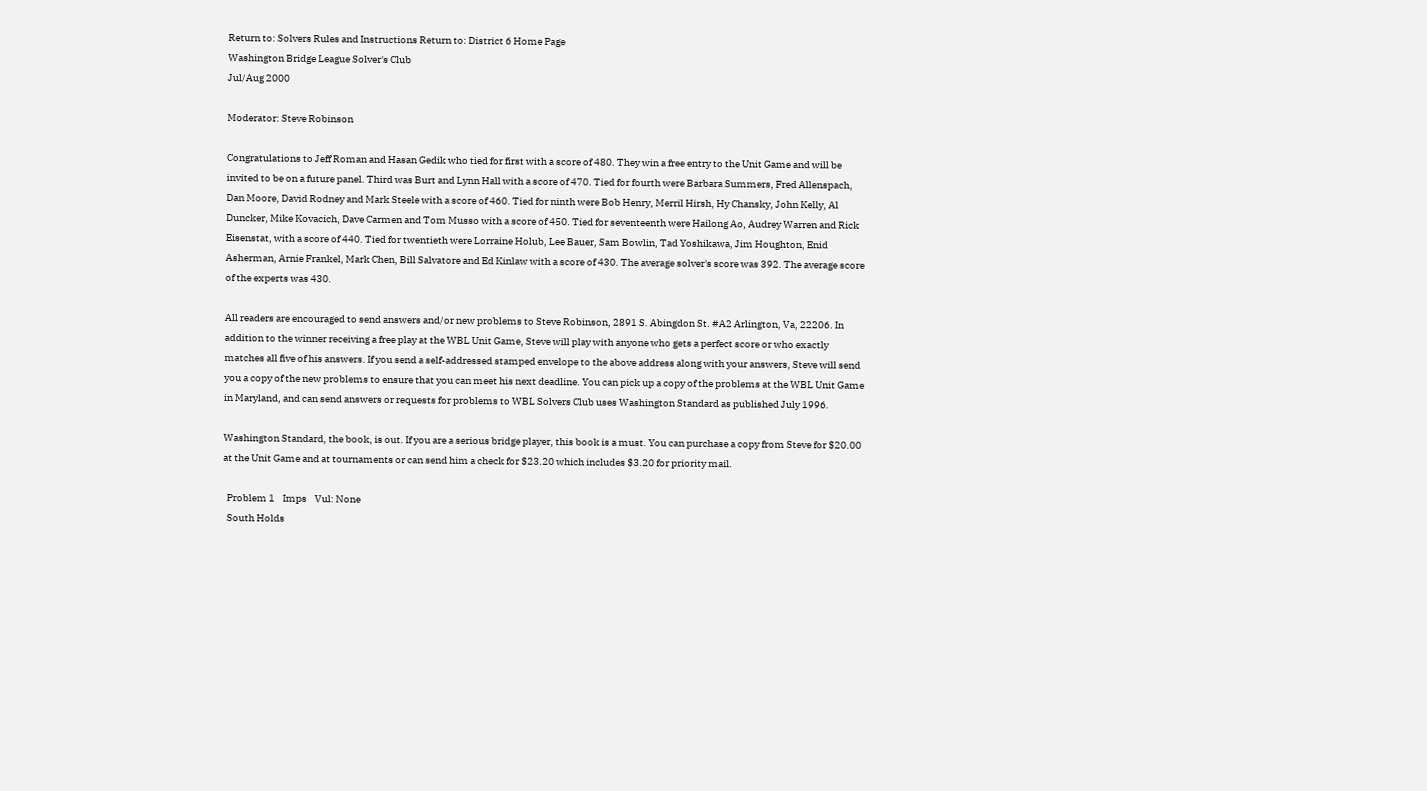Return to: Solvers Rules and Instructions Return to: District 6 Home Page
Washington Bridge League Solver's Club
Jul/Aug 2000

Moderator: Steve Robinson

Congratulations to Jeff Roman and Hasan Gedik who tied for first with a score of 480. They win a free entry to the Unit Game and will be invited to be on a future panel. Third was Burt and Lynn Hall with a score of 470. Tied for fourth were Barbara Summers, Fred Allenspach, Dan Moore, David Rodney and Mark Steele with a score of 460. Tied for ninth were Bob Henry, Merril Hirsh, Hy Chansky, John Kelly, Al Duncker, Mike Kovacich, Dave Carmen and Tom Musso with a score of 450. Tied for seventeenth were Hailong Ao, Audrey Warren and Rick Eisenstat, with a score of 440. Tied for twentieth were Lorraine Holub, Lee Bauer, Sam Bowlin, Tad Yoshikawa, Jim Houghton, Enid Asherman, Arnie Frankel, Mark Chen, Bill Salvatore and Ed Kinlaw with a score of 430. The average solver's score was 392. The average score of the experts was 430.

All readers are encouraged to send answers and/or new problems to Steve Robinson, 2891 S. Abingdon St. #A2 Arlington, Va, 22206. In addition to the winner receiving a free play at the WBL Unit Game, Steve will play with anyone who gets a perfect score or who exactly matches all five of his answers. If you send a self-addressed stamped envelope to the above address along with your answers, Steve will send you a copy of the new problems to ensure that you can meet his next deadline. You can pick up a copy of the problems at the WBL Unit Game in Maryland, and can send answers or requests for problems to WBL Solvers Club uses Washington Standard as published July 1996.

Washington Standard, the book, is out. If you are a serious bridge player, this book is a must. You can purchase a copy from Steve for $20.00 at the Unit Game and at tournaments or can send him a check for $23.20 which includes $3.20 for priority mail.

  Problem 1    Imps    Vul: None
  South Holds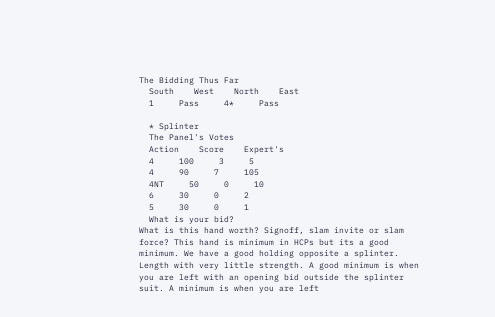The Bidding Thus Far
  South    West    North    East
  1     Pass     4*     Pass

  * Splinter
  The Panel's Votes
  Action    Score    Expert's
  4     100     3     5
  4     90     7     105
  4NT     50     0     10
  6     30     0     2
  5     30     0     1
  What is your bid?
What is this hand worth? Signoff, slam invite or slam force? This hand is minimum in HCPs but its a good minimum. We have a good holding opposite a splinter. Length with very little strength. A good minimum is when you are left with an opening bid outside the splinter suit. A minimum is when you are left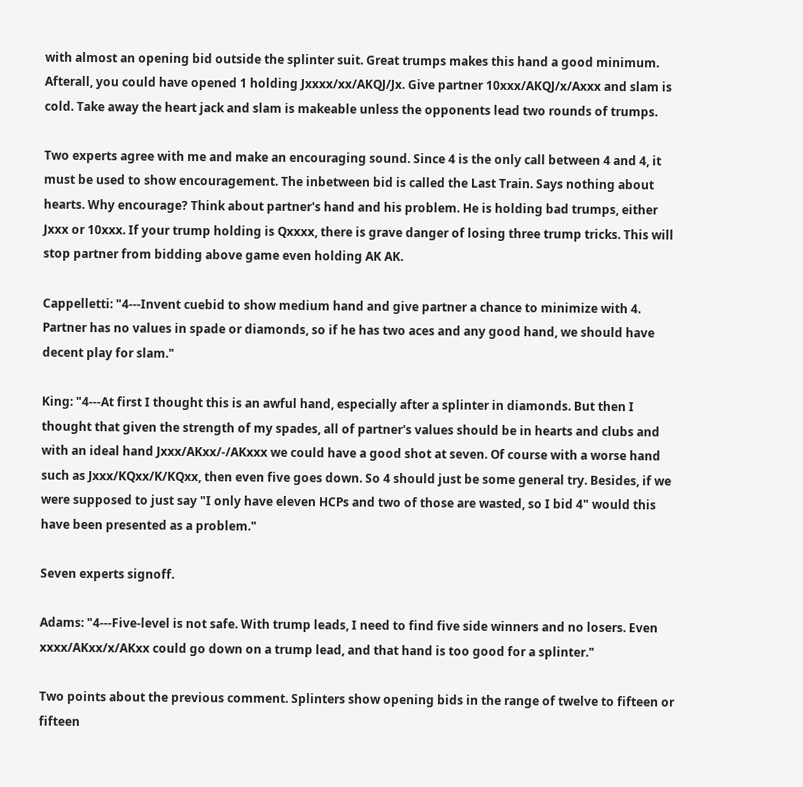with almost an opening bid outside the splinter suit. Great trumps makes this hand a good minimum. Afterall, you could have opened 1 holding Jxxxx/xx/AKQJ/Jx. Give partner 10xxx/AKQJ/x/Axxx and slam is cold. Take away the heart jack and slam is makeable unless the opponents lead two rounds of trumps.

Two experts agree with me and make an encouraging sound. Since 4 is the only call between 4 and 4, it must be used to show encouragement. The inbetween bid is called the Last Train. Says nothing about hearts. Why encourage? Think about partner's hand and his problem. He is holding bad trumps, either Jxxx or 10xxx. If your trump holding is Qxxxx, there is grave danger of losing three trump tricks. This will stop partner from bidding above game even holding AK AK.

Cappelletti: "4---Invent cuebid to show medium hand and give partner a chance to minimize with 4. Partner has no values in spade or diamonds, so if he has two aces and any good hand, we should have decent play for slam."

King: "4---At first I thought this is an awful hand, especially after a splinter in diamonds. But then I thought that given the strength of my spades, all of partner's values should be in hearts and clubs and with an ideal hand Jxxx/AKxx/-/AKxxx we could have a good shot at seven. Of course with a worse hand such as Jxxx/KQxx/K/KQxx, then even five goes down. So 4 should just be some general try. Besides, if we were supposed to just say "I only have eleven HCPs and two of those are wasted, so I bid 4" would this have been presented as a problem."

Seven experts signoff.

Adams: "4---Five-level is not safe. With trump leads, I need to find five side winners and no losers. Even xxxx/AKxx/x/AKxx could go down on a trump lead, and that hand is too good for a splinter."

Two points about the previous comment. Splinters show opening bids in the range of twelve to fifteen or fifteen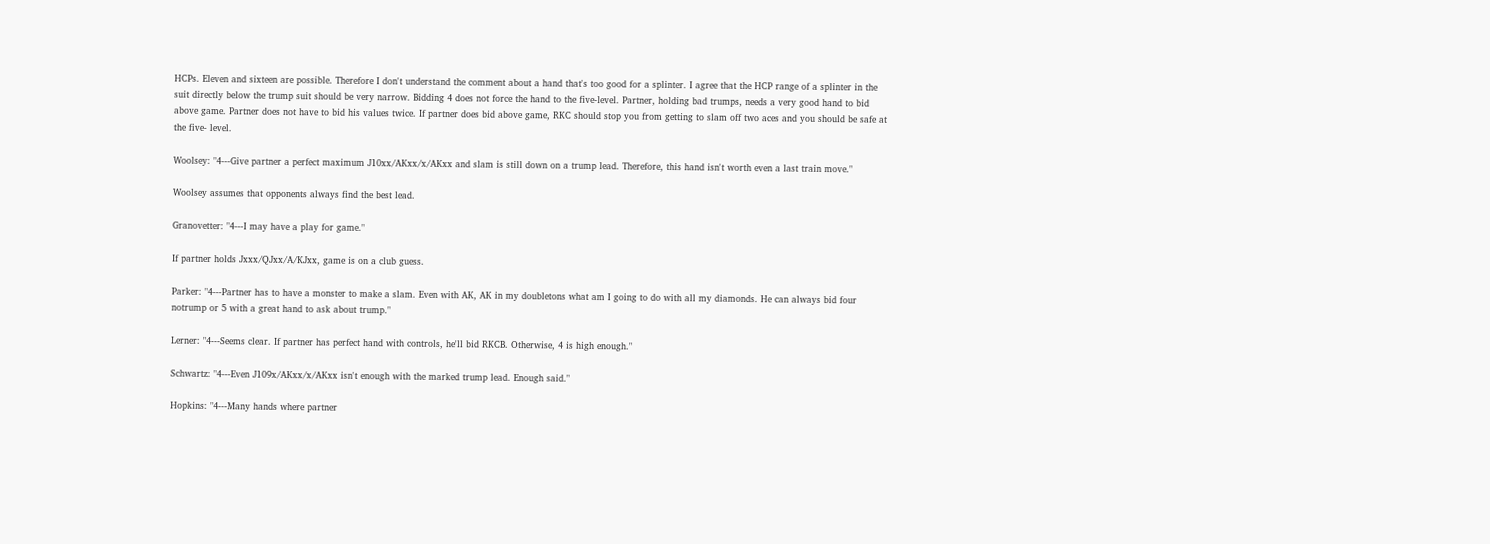HCPs. Eleven and sixteen are possible. Therefore I don't understand the comment about a hand that's too good for a splinter. I agree that the HCP range of a splinter in the suit directly below the trump suit should be very narrow. Bidding 4 does not force the hand to the five-level. Partner, holding bad trumps, needs a very good hand to bid above game. Partner does not have to bid his values twice. If partner does bid above game, RKC should stop you from getting to slam off two aces and you should be safe at the five- level.

Woolsey: "4---Give partner a perfect maximum J10xx/AKxx/x/AKxx and slam is still down on a trump lead. Therefore, this hand isn't worth even a last train move."

Woolsey assumes that opponents always find the best lead.

Granovetter: "4---I may have a play for game."

If partner holds Jxxx/QJxx/A/KJxx, game is on a club guess.

Parker: "4---Partner has to have a monster to make a slam. Even with AK, AK in my doubletons what am I going to do with all my diamonds. He can always bid four notrump or 5 with a great hand to ask about trump."

Lerner: "4---Seems clear. If partner has perfect hand with controls, he'll bid RKCB. Otherwise, 4 is high enough."

Schwartz: "4---Even J109x/AKxx/x/AKxx isn't enough with the marked trump lead. Enough said."

Hopkins: "4---Many hands where partner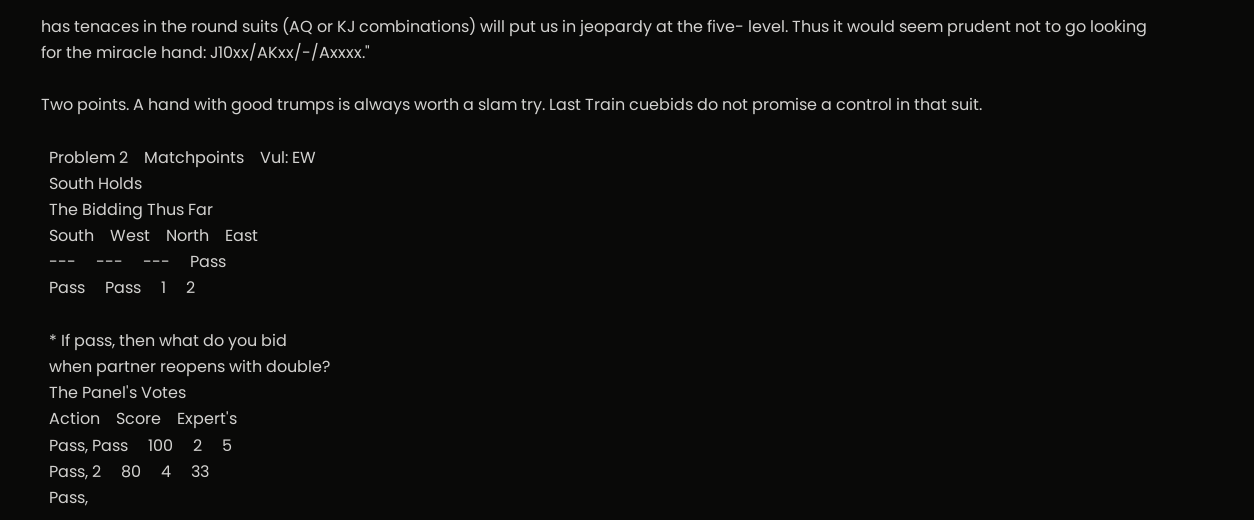has tenaces in the round suits (AQ or KJ combinations) will put us in jeopardy at the five- level. Thus it would seem prudent not to go looking for the miracle hand: J10xx/AKxx/-/Axxxx."

Two points. A hand with good trumps is always worth a slam try. Last Train cuebids do not promise a control in that suit.

  Problem 2    Matchpoints    Vul: EW
  South Holds
  The Bidding Thus Far
  South    West    North    East
  ---     ---     ---     Pass
  Pass     Pass     1     2

  * If pass, then what do you bid
  when partner reopens with double?
  The Panel's Votes
  Action    Score    Expert's
  Pass, Pass     100     2     5
  Pass, 2     80     4     33
  Pass,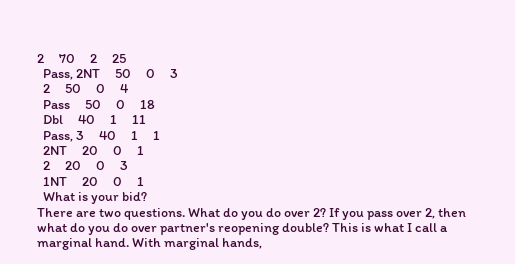2     70     2     25
  Pass, 2NT     50     0     3
  2     50     0     4
  Pass     50     0     18
  Dbl     40     1     11
  Pass, 3     40     1     1
  2NT     20     0     1
  2     20     0     3
  1NT     20     0     1
  What is your bid?
There are two questions. What do you do over 2? If you pass over 2, then what do you do over partner's reopening double? This is what I call a marginal hand. With marginal hands,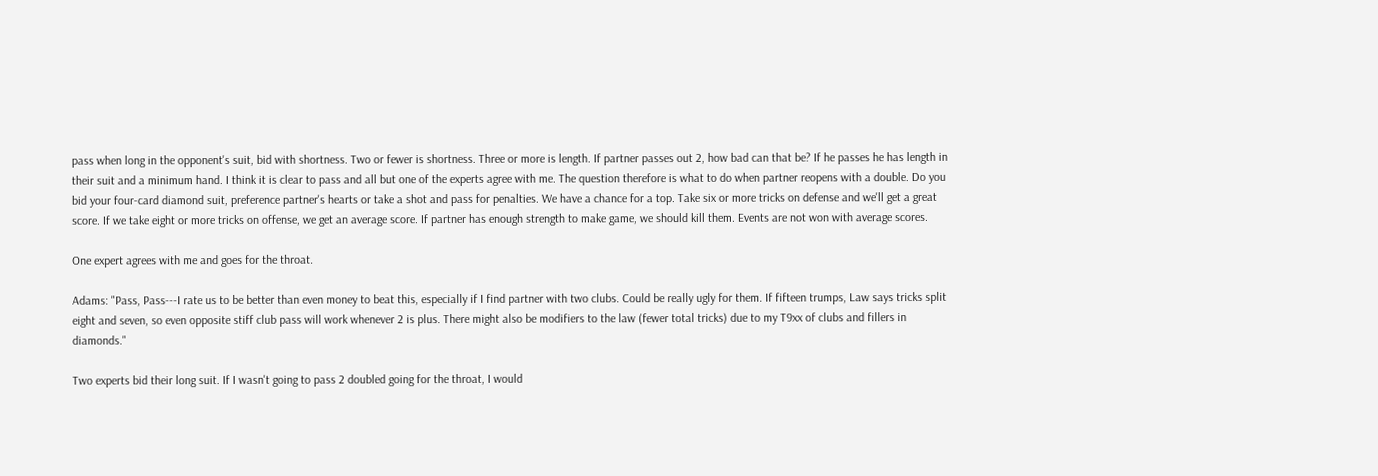pass when long in the opponent's suit, bid with shortness. Two or fewer is shortness. Three or more is length. If partner passes out 2, how bad can that be? If he passes he has length in their suit and a minimum hand. I think it is clear to pass and all but one of the experts agree with me. The question therefore is what to do when partner reopens with a double. Do you bid your four-card diamond suit, preference partner's hearts or take a shot and pass for penalties. We have a chance for a top. Take six or more tricks on defense and we'll get a great score. If we take eight or more tricks on offense, we get an average score. If partner has enough strength to make game, we should kill them. Events are not won with average scores.

One expert agrees with me and goes for the throat.

Adams: "Pass, Pass---I rate us to be better than even money to beat this, especially if I find partner with two clubs. Could be really ugly for them. If fifteen trumps, Law says tricks split eight and seven, so even opposite stiff club pass will work whenever 2 is plus. There might also be modifiers to the law (fewer total tricks) due to my T9xx of clubs and fillers in diamonds."

Two experts bid their long suit. If I wasn't going to pass 2 doubled going for the throat, I would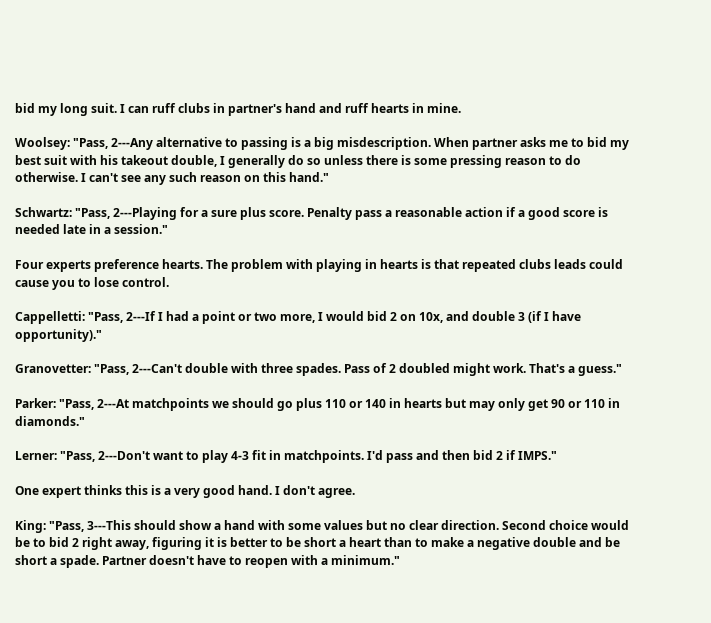bid my long suit. I can ruff clubs in partner's hand and ruff hearts in mine.

Woolsey: "Pass, 2---Any alternative to passing is a big misdescription. When partner asks me to bid my best suit with his takeout double, I generally do so unless there is some pressing reason to do otherwise. I can't see any such reason on this hand."

Schwartz: "Pass, 2---Playing for a sure plus score. Penalty pass a reasonable action if a good score is needed late in a session."

Four experts preference hearts. The problem with playing in hearts is that repeated clubs leads could cause you to lose control.

Cappelletti: "Pass, 2---If I had a point or two more, I would bid 2 on 10x, and double 3 (if I have opportunity)."

Granovetter: "Pass, 2---Can't double with three spades. Pass of 2 doubled might work. That's a guess."

Parker: "Pass, 2---At matchpoints we should go plus 110 or 140 in hearts but may only get 90 or 110 in diamonds."

Lerner: "Pass, 2---Don't want to play 4-3 fit in matchpoints. I'd pass and then bid 2 if IMPS."

One expert thinks this is a very good hand. I don't agree.

King: "Pass, 3---This should show a hand with some values but no clear direction. Second choice would be to bid 2 right away, figuring it is better to be short a heart than to make a negative double and be short a spade. Partner doesn't have to reopen with a minimum."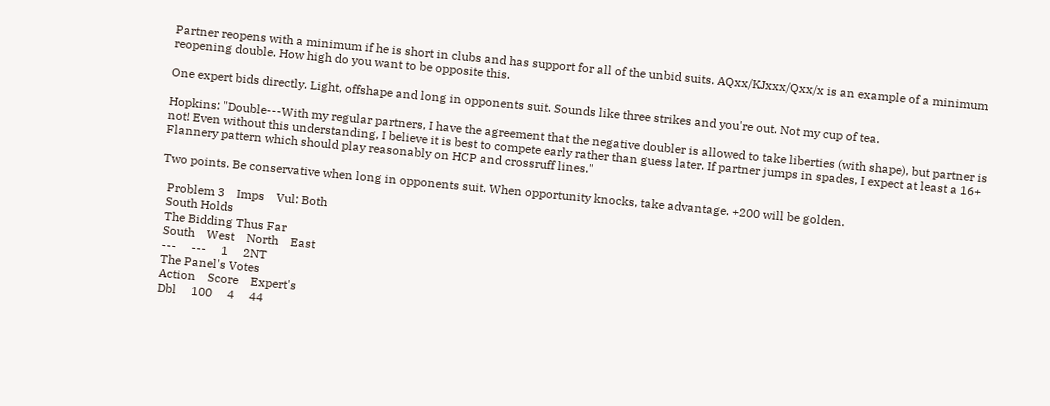Partner reopens with a minimum if he is short in clubs and has support for all of the unbid suits. AQxx/KJxxx/Qxx/x is an example of a minimum reopening double. How high do you want to be opposite this.

One expert bids directly. Light, offshape and long in opponents suit. Sounds like three strikes and you're out. Not my cup of tea.

Hopkins: "Double---With my regular partners, I have the agreement that the negative doubler is allowed to take liberties (with shape), but partner is not! Even without this understanding, I believe it is best to compete early rather than guess later. If partner jumps in spades, I expect at least a 16+ Flannery pattern which should play reasonably on HCP and crossruff lines."

Two points. Be conservative when long in opponents suit. When opportunity knocks, take advantage. +200 will be golden.

  Problem 3    Imps    Vul: Both
  South Holds
  The Bidding Thus Far
  South    West    North    East
  ---     ---     1     2NT
  The Panel's Votes
  Action    Score    Expert's
  Dbl     100     4     44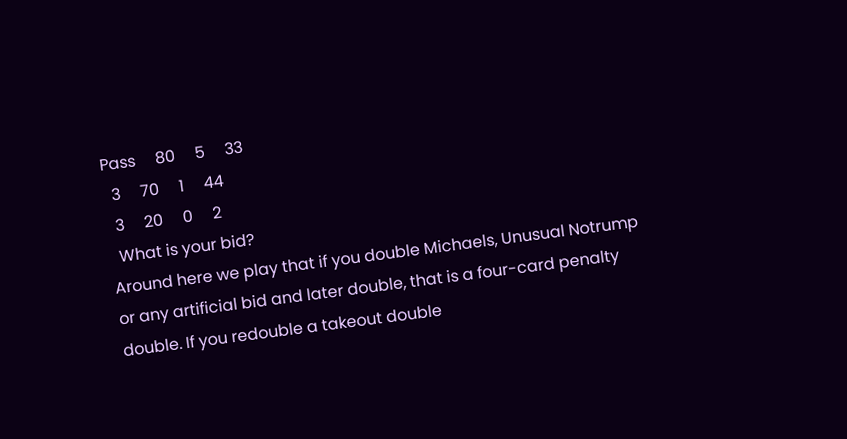Pass     80     5     33
  3     70     1     44
  3     20     0     2
  What is your bid?
Around here we play that if you double Michaels, Unusual Notrump or any artificial bid and later double, that is a four-card penalty double. If you redouble a takeout double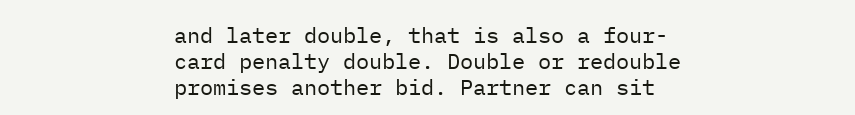and later double, that is also a four-card penalty double. Double or redouble promises another bid. Partner can sit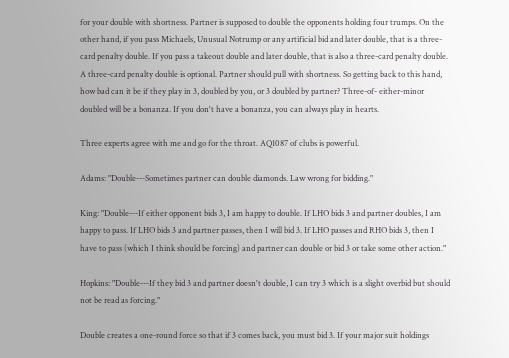for your double with shortness. Partner is supposed to double the opponents holding four trumps. On the other hand, if you pass Michaels, Unusual Notrump or any artificial bid and later double, that is a three- card penalty double. If you pass a takeout double and later double, that is also a three-card penalty double. A three-card penalty double is optional. Partner should pull with shortness. So getting back to this hand, how bad can it be if they play in 3, doubled by you, or 3 doubled by partner? Three-of- either-minor doubled will be a bonanza. If you don't have a bonanza, you can always play in hearts.

Three experts agree with me and go for the throat. AQ1087 of clubs is powerful.

Adams: "Double---Sometimes partner can double diamonds. Law wrong for bidding."

King: "Double---If either opponent bids 3, I am happy to double. If LHO bids 3 and partner doubles, I am happy to pass. If LHO bids 3 and partner passes, then I will bid 3. If LHO passes and RHO bids 3, then I have to pass (which I think should be forcing) and partner can double or bid 3 or take some other action."

Hopkins: "Double---If they bid 3 and partner doesn't double, I can try 3 which is a slight overbid but should not be read as forcing."

Double creates a one-round force so that if 3 comes back, you must bid 3. If your major suit holdings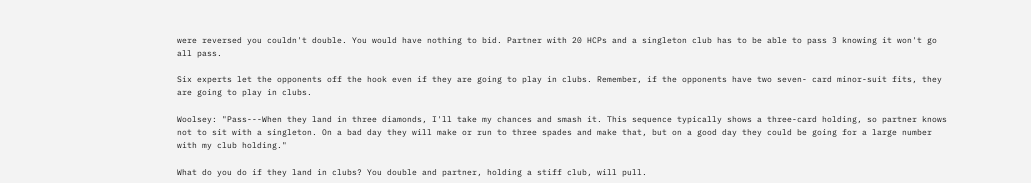were reversed you couldn't double. You would have nothing to bid. Partner with 20 HCPs and a singleton club has to be able to pass 3 knowing it won't go all pass.

Six experts let the opponents off the hook even if they are going to play in clubs. Remember, if the opponents have two seven- card minor-suit fits, they are going to play in clubs.

Woolsey: "Pass---When they land in three diamonds, I'll take my chances and smash it. This sequence typically shows a three-card holding, so partner knows not to sit with a singleton. On a bad day they will make or run to three spades and make that, but on a good day they could be going for a large number with my club holding."

What do you do if they land in clubs? You double and partner, holding a stiff club, will pull.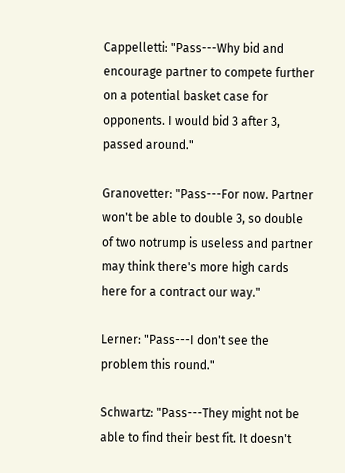Cappelletti: "Pass---Why bid and encourage partner to compete further on a potential basket case for opponents. I would bid 3 after 3, passed around."

Granovetter: "Pass---For now. Partner won't be able to double 3, so double of two notrump is useless and partner may think there's more high cards here for a contract our way."

Lerner: "Pass---I don't see the problem this round."

Schwartz: "Pass---They might not be able to find their best fit. It doesn't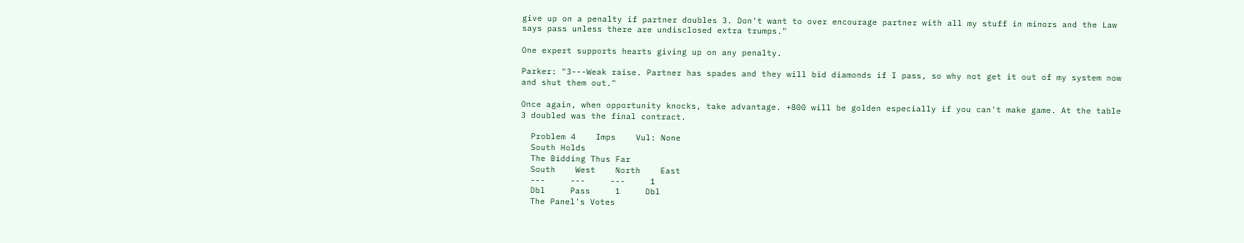give up on a penalty if partner doubles 3. Don't want to over encourage partner with all my stuff in minors and the Law says pass unless there are undisclosed extra trumps."

One expert supports hearts giving up on any penalty.

Parker: "3---Weak raise. Partner has spades and they will bid diamonds if I pass, so why not get it out of my system now and shut them out."

Once again, when opportunity knocks, take advantage. +800 will be golden especially if you can't make game. At the table 3 doubled was the final contract.

  Problem 4    Imps    Vul: None
  South Holds
  The Bidding Thus Far
  South    West    North    East
  ---     ---     ---     1
  Dbl     Pass     1     Dbl
  The Panel's Votes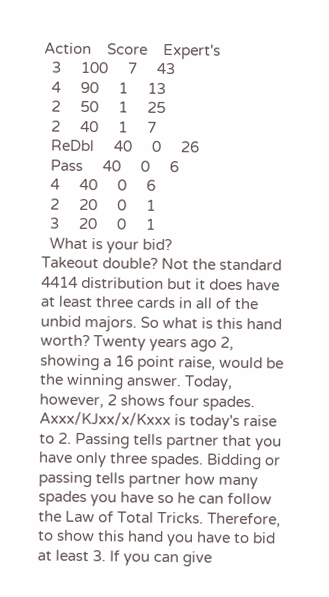Action    Score    Expert's
  3     100     7     43
  4     90     1     13
  2     50     1     25
  2     40     1     7
  ReDbl     40     0     26
  Pass     40     0     6
  4     40     0     6
  2     20     0     1
  3     20     0     1
  What is your bid?
Takeout double? Not the standard 4414 distribution but it does have at least three cards in all of the unbid majors. So what is this hand worth? Twenty years ago 2, showing a 16 point raise, would be the winning answer. Today, however, 2 shows four spades. Axxx/KJxx/x/Kxxx is today's raise to 2. Passing tells partner that you have only three spades. Bidding or passing tells partner how many spades you have so he can follow the Law of Total Tricks. Therefore, to show this hand you have to bid at least 3. If you can give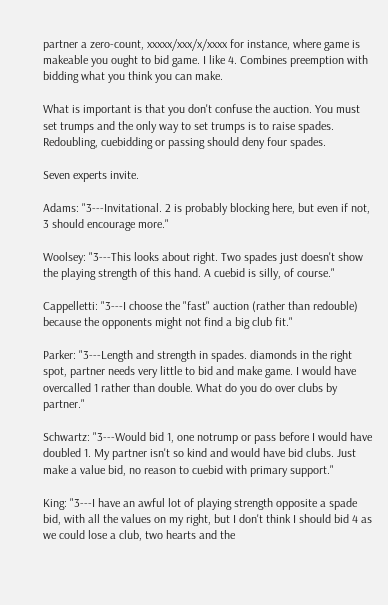partner a zero-count, xxxxx/xxx/x/xxxx for instance, where game is makeable you ought to bid game. I like 4. Combines preemption with bidding what you think you can make.

What is important is that you don't confuse the auction. You must set trumps and the only way to set trumps is to raise spades. Redoubling, cuebidding or passing should deny four spades.

Seven experts invite.

Adams: "3---Invitational. 2 is probably blocking here, but even if not, 3 should encourage more."

Woolsey: "3---This looks about right. Two spades just doesn't show the playing strength of this hand. A cuebid is silly, of course."

Cappelletti: "3---I choose the "fast" auction (rather than redouble) because the opponents might not find a big club fit."

Parker: "3---Length and strength in spades. diamonds in the right spot, partner needs very little to bid and make game. I would have overcalled 1 rather than double. What do you do over clubs by partner."

Schwartz: "3---Would bid 1, one notrump or pass before I would have doubled 1. My partner isn't so kind and would have bid clubs. Just make a value bid, no reason to cuebid with primary support."

King: "3---I have an awful lot of playing strength opposite a spade bid, with all the values on my right, but I don't think I should bid 4 as we could lose a club, two hearts and the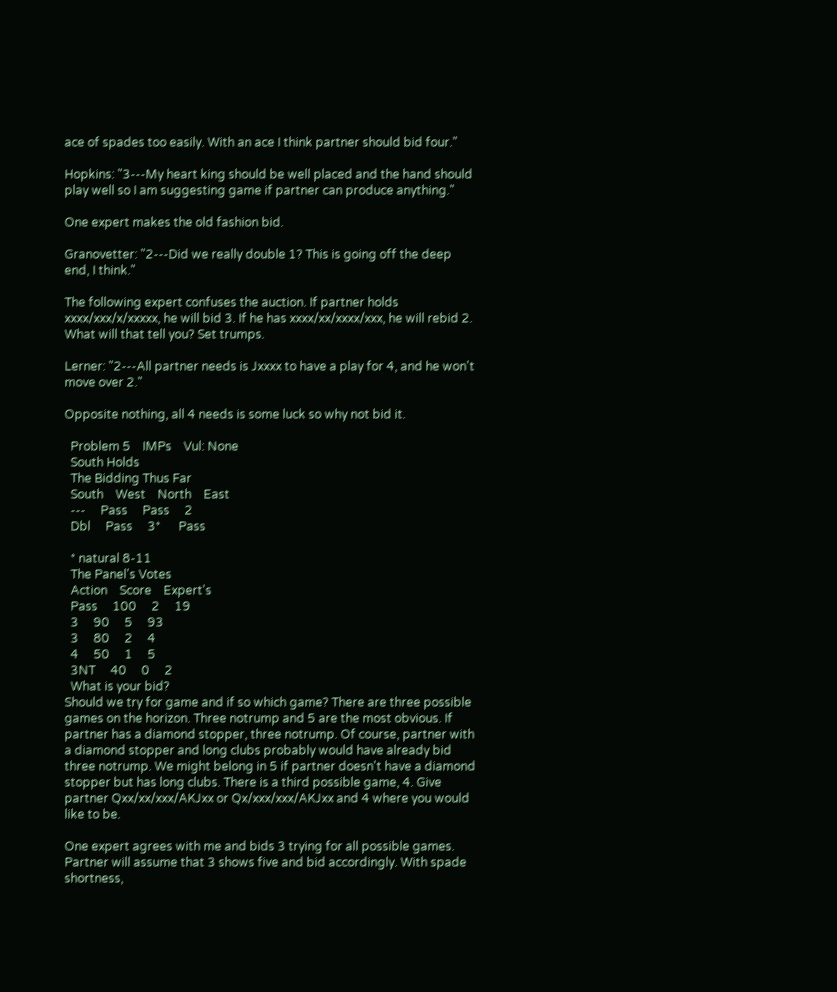ace of spades too easily. With an ace I think partner should bid four."

Hopkins: "3---My heart king should be well placed and the hand should play well so I am suggesting game if partner can produce anything."

One expert makes the old fashion bid.

Granovetter: "2---Did we really double 1? This is going off the deep end, I think."

The following expert confuses the auction. If partner holds xxxx/xxx/x/xxxxx, he will bid 3. If he has xxxx/xx/xxxx/xxx, he will rebid 2. What will that tell you? Set trumps.

Lerner: "2---All partner needs is Jxxxx to have a play for 4, and he won't move over 2."

Opposite nothing, all 4 needs is some luck so why not bid it.

  Problem 5    IMPs    Vul: None
  South Holds
  The Bidding Thus Far
  South    West    North    East
  ---     Pass     Pass     2
  Dbl     Pass     3*      Pass

  * natural 8-11
  The Panel's Votes
  Action    Score    Expert's
  Pass     100     2     19
  3     90     5     93
  3     80     2     4
  4     50     1     5
  3NT     40     0     2
  What is your bid?
Should we try for game and if so which game? There are three possible games on the horizon. Three notrump and 5 are the most obvious. If partner has a diamond stopper, three notrump. Of course, partner with a diamond stopper and long clubs probably would have already bid three notrump. We might belong in 5 if partner doesn't have a diamond stopper but has long clubs. There is a third possible game, 4. Give partner Qxx/xx/xxx/AKJxx or Qx/xxx/xxx/AKJxx and 4 where you would like to be.

One expert agrees with me and bids 3 trying for all possible games. Partner will assume that 3 shows five and bid accordingly. With spade shortness,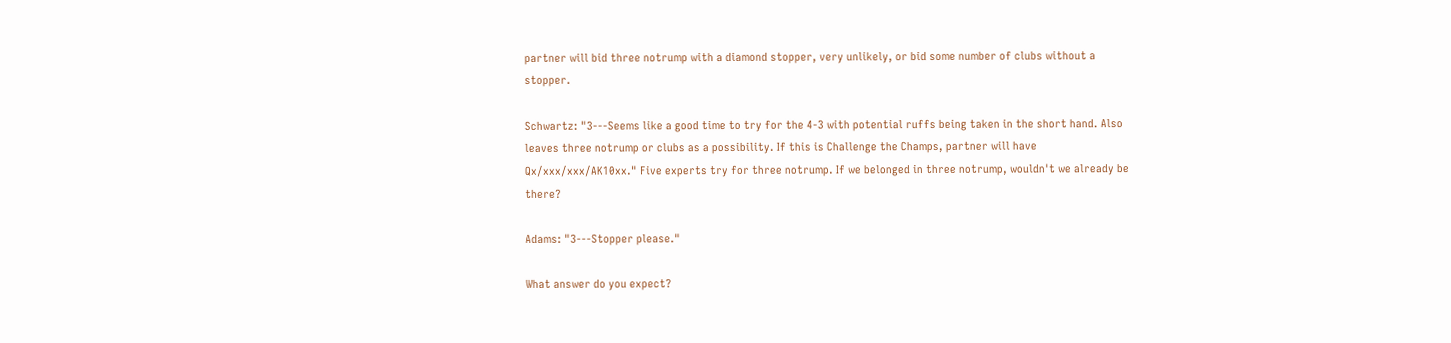partner will bid three notrump with a diamond stopper, very unlikely, or bid some number of clubs without a stopper.

Schwartz: "3---Seems like a good time to try for the 4-3 with potential ruffs being taken in the short hand. Also leaves three notrump or clubs as a possibility. If this is Challenge the Champs, partner will have Qx/xxx/xxx/AK10xx." Five experts try for three notrump. If we belonged in three notrump, wouldn't we already be there?

Adams: "3---Stopper please."

What answer do you expect?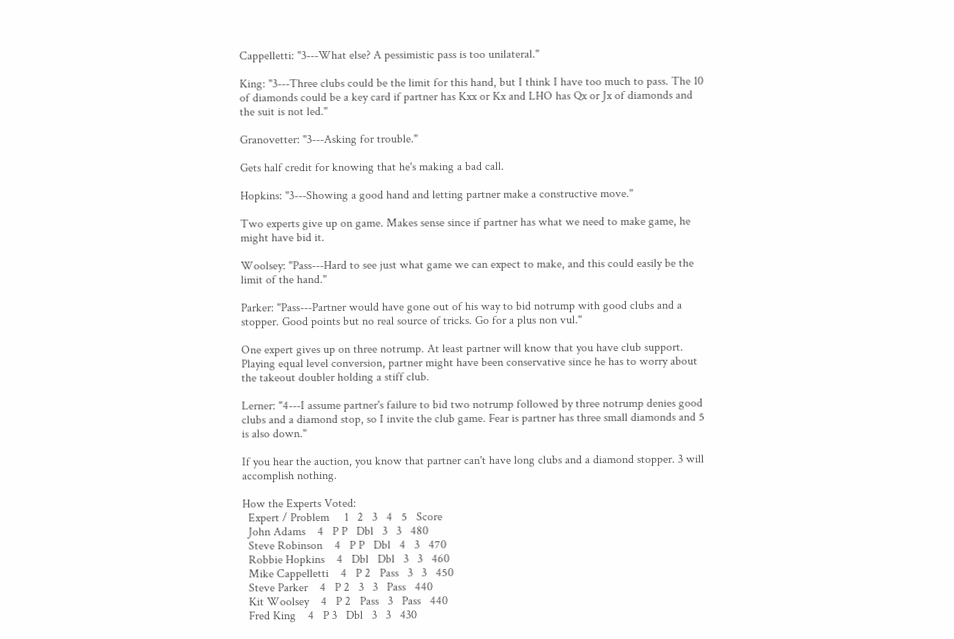Cappelletti: "3---What else? A pessimistic pass is too unilateral."

King: "3---Three clubs could be the limit for this hand, but I think I have too much to pass. The 10 of diamonds could be a key card if partner has Kxx or Kx and LHO has Qx or Jx of diamonds and the suit is not led."

Granovetter: "3---Asking for trouble."

Gets half credit for knowing that he's making a bad call.

Hopkins: "3---Showing a good hand and letting partner make a constructive move."

Two experts give up on game. Makes sense since if partner has what we need to make game, he might have bid it.

Woolsey: "Pass---Hard to see just what game we can expect to make, and this could easily be the limit of the hand."

Parker: "Pass---Partner would have gone out of his way to bid notrump with good clubs and a stopper. Good points but no real source of tricks. Go for a plus non vul."

One expert gives up on three notrump. At least partner will know that you have club support. Playing equal level conversion, partner might have been conservative since he has to worry about the takeout doubler holding a stiff club.

Lerner: "4---I assume partner's failure to bid two notrump followed by three notrump denies good clubs and a diamond stop, so I invite the club game. Fear is partner has three small diamonds and 5 is also down."

If you hear the auction, you know that partner can't have long clubs and a diamond stopper. 3 will accomplish nothing.

How the Experts Voted:
  Expert / Problem     1   2   3   4   5   Score
  John Adams    4   P P   Dbl   3   3   480
  Steve Robinson    4   P P   Dbl   4   3   470
  Robbie Hopkins    4   Dbl   Dbl   3   3   460
  Mike Cappelletti    4   P 2   Pass   3   3   450
  Steve Parker    4   P 2   3   3   Pass   440
  Kit Woolsey    4   P 2   Pass   3   Pass   440
  Fred King    4   P 3   Dbl   3   3   430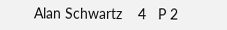Alan Schwartz    4   P 2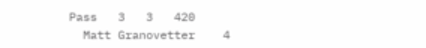Pass   3   3   420
  Matt Granovetter    4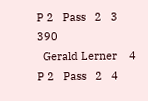P 2   Pass   2   3   390
  Gerald Lerner    4   P 2   Pass   2   4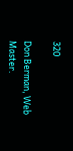320

Don Berman, Web Master.